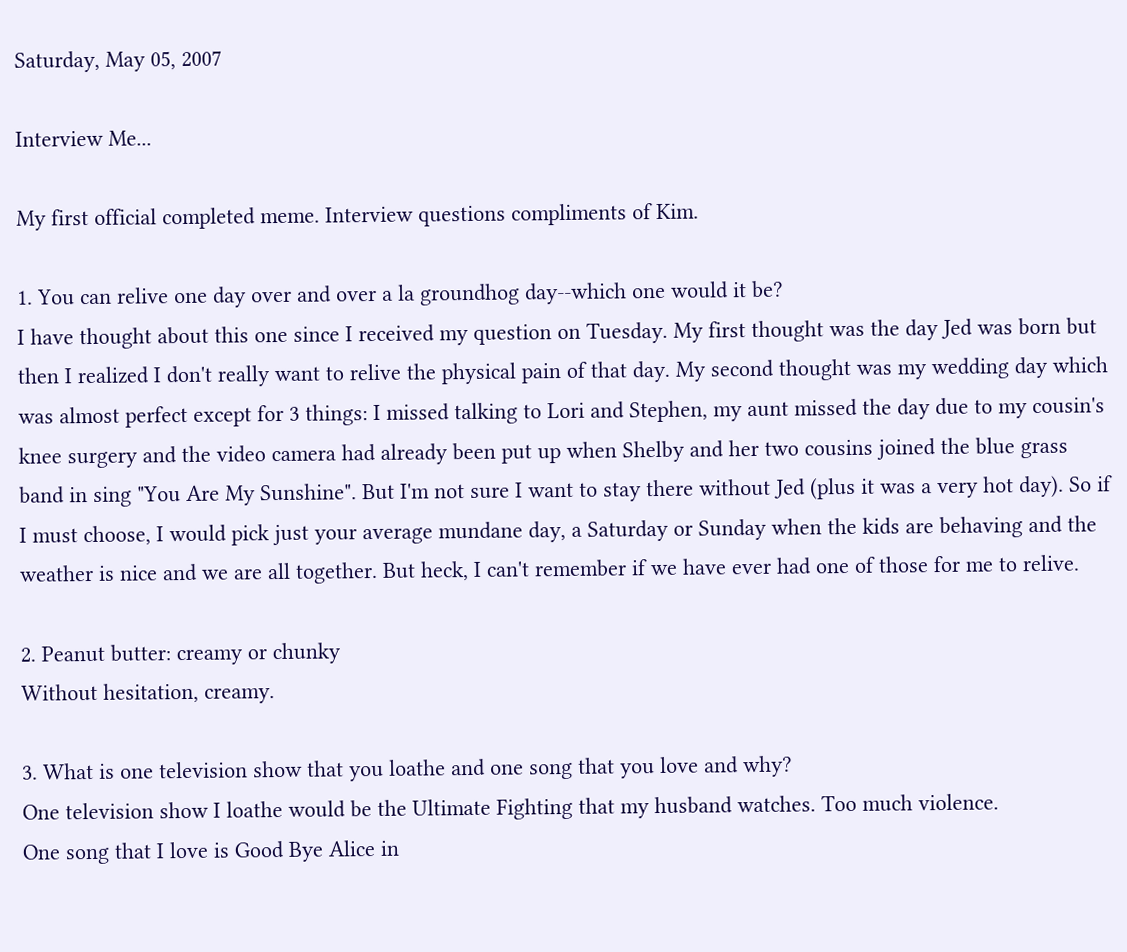Saturday, May 05, 2007

Interview Me...

My first official completed meme. Interview questions compliments of Kim.

1. You can relive one day over and over a la groundhog day--which one would it be?
I have thought about this one since I received my question on Tuesday. My first thought was the day Jed was born but then I realized I don't really want to relive the physical pain of that day. My second thought was my wedding day which was almost perfect except for 3 things: I missed talking to Lori and Stephen, my aunt missed the day due to my cousin's knee surgery and the video camera had already been put up when Shelby and her two cousins joined the blue grass band in sing "You Are My Sunshine". But I'm not sure I want to stay there without Jed (plus it was a very hot day). So if I must choose, I would pick just your average mundane day, a Saturday or Sunday when the kids are behaving and the weather is nice and we are all together. But heck, I can't remember if we have ever had one of those for me to relive.

2. Peanut butter: creamy or chunky
Without hesitation, creamy.

3. What is one television show that you loathe and one song that you love and why?
One television show I loathe would be the Ultimate Fighting that my husband watches. Too much violence.
One song that I love is Good Bye Alice in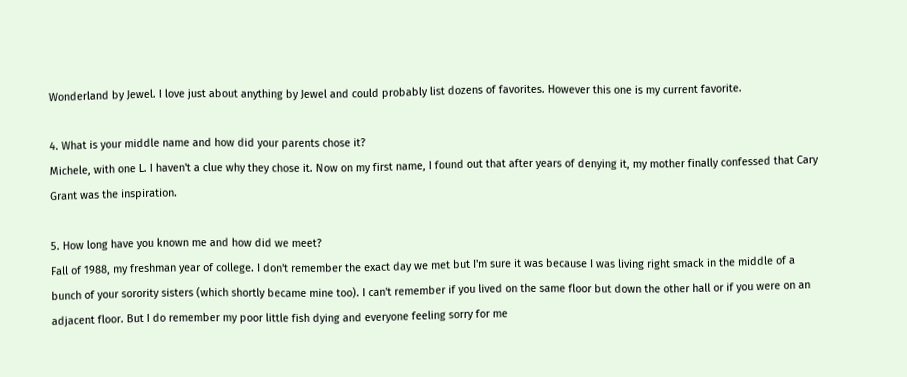Wonderland by Jewel. I love just about anything by Jewel and could probably list dozens of favorites. However this one is my current favorite.

4. What is your middle name and how did your parents chose it?
Michele, with one L. I haven't a clue why they chose it. Now on my first name, I found out that after years of denying it, my mother finally confessed that Cary Grant was the inspiration.

5. How long have you known me and how did we meet?
Fall of 1988, my freshman year of college. I don't remember the exact day we met but I'm sure it was because I was living right smack in the middle of a bunch of your sorority sisters (which shortly became mine too). I can't remember if you lived on the same floor but down the other hall or if you were on an adjacent floor. But I do remember my poor little fish dying and everyone feeling sorry for me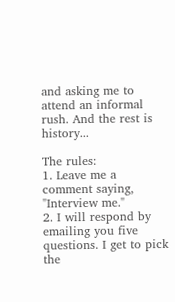and asking me to attend an informal rush. And the rest is history...

The rules:
1. Leave me a comment saying, "Interview me."
2. I will respond by emailing you five questions. I get to pick the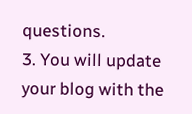questions.
3. You will update your blog with the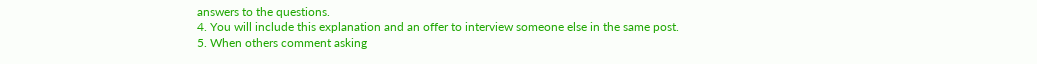answers to the questions.
4. You will include this explanation and an offer to interview someone else in the same post.
5. When others comment asking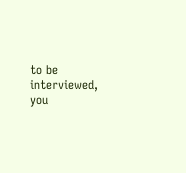to be interviewed, you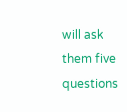will ask them five questions